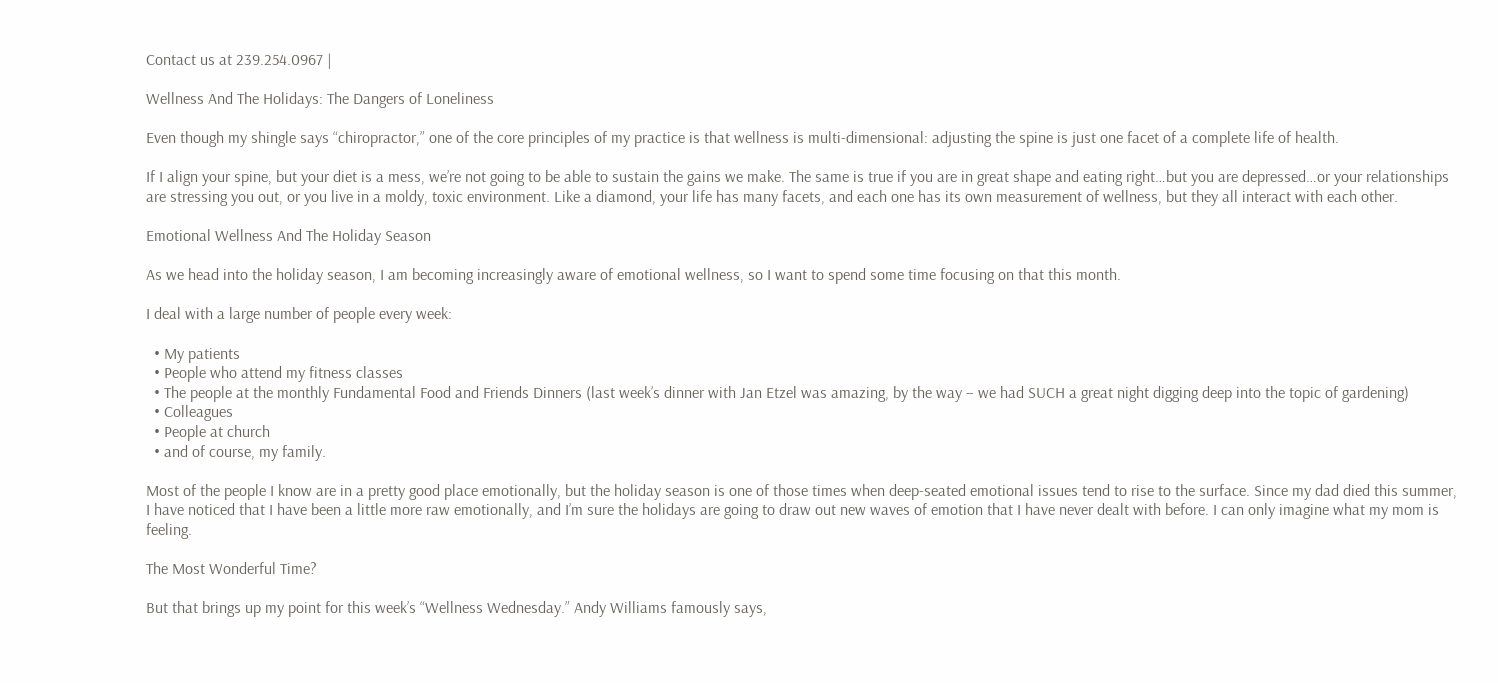Contact us at 239.254.0967 |

Wellness And The Holidays: The Dangers of Loneliness

Even though my shingle says “chiropractor,” one of the core principles of my practice is that wellness is multi-dimensional: adjusting the spine is just one facet of a complete life of health.

If I align your spine, but your diet is a mess, we’re not going to be able to sustain the gains we make. The same is true if you are in great shape and eating right…but you are depressed…or your relationships are stressing you out, or you live in a moldy, toxic environment. Like a diamond, your life has many facets, and each one has its own measurement of wellness, but they all interact with each other.

Emotional Wellness And The Holiday Season

As we head into the holiday season, I am becoming increasingly aware of emotional wellness, so I want to spend some time focusing on that this month.

I deal with a large number of people every week:

  • My patients
  • People who attend my fitness classes
  • The people at the monthly Fundamental Food and Friends Dinners (last week’s dinner with Jan Etzel was amazing, by the way – we had SUCH a great night digging deep into the topic of gardening)
  • Colleagues
  • People at church
  • and of course, my family.

Most of the people I know are in a pretty good place emotionally, but the holiday season is one of those times when deep-seated emotional issues tend to rise to the surface. Since my dad died this summer, I have noticed that I have been a little more raw emotionally, and I’m sure the holidays are going to draw out new waves of emotion that I have never dealt with before. I can only imagine what my mom is feeling.

The Most Wonderful Time?

But that brings up my point for this week’s “Wellness Wednesday.” Andy Williams famously says,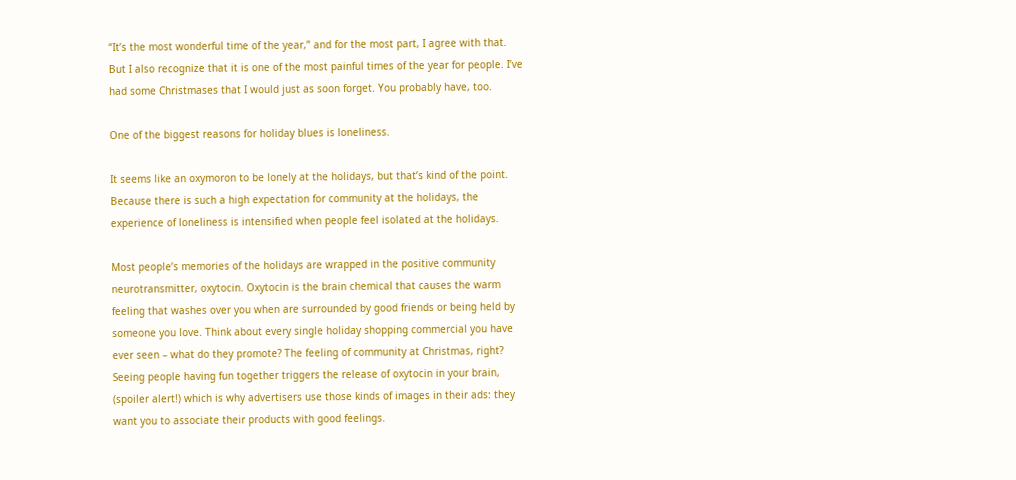“It’s the most wonderful time of the year,” and for the most part, I agree with that. But I also recognize that it is one of the most painful times of the year for people. I’ve had some Christmases that I would just as soon forget. You probably have, too.

One of the biggest reasons for holiday blues is loneliness.

It seems like an oxymoron to be lonely at the holidays, but that’s kind of the point. Because there is such a high expectation for community at the holidays, the experience of loneliness is intensified when people feel isolated at the holidays.

Most people’s memories of the holidays are wrapped in the positive community neurotransmitter, oxytocin. Oxytocin is the brain chemical that causes the warm feeling that washes over you when are surrounded by good friends or being held by someone you love. Think about every single holiday shopping commercial you have ever seen – what do they promote? The feeling of community at Christmas, right? Seeing people having fun together triggers the release of oxytocin in your brain, (spoiler alert!) which is why advertisers use those kinds of images in their ads: they want you to associate their products with good feelings.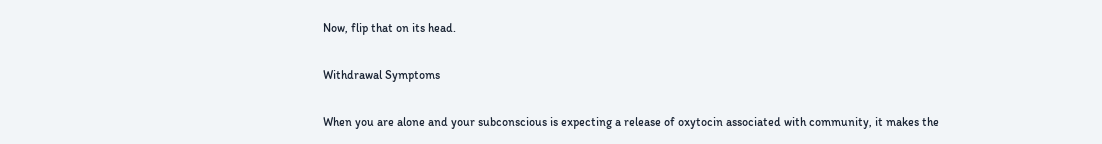Now, flip that on its head.

Withdrawal Symptoms

When you are alone and your subconscious is expecting a release of oxytocin associated with community, it makes the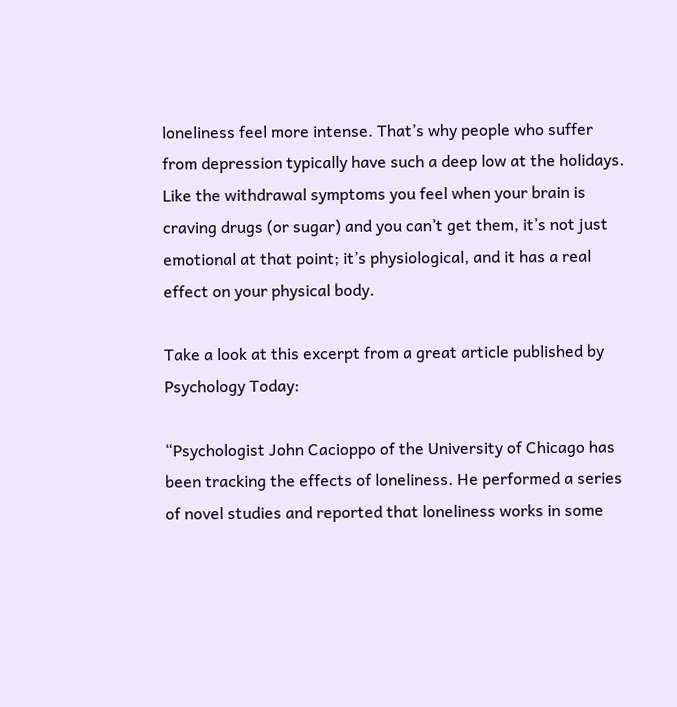loneliness feel more intense. That’s why people who suffer from depression typically have such a deep low at the holidays. Like the withdrawal symptoms you feel when your brain is craving drugs (or sugar) and you can’t get them, it’s not just emotional at that point; it’s physiological, and it has a real effect on your physical body.

Take a look at this excerpt from a great article published by Psychology Today:

“Psychologist John Cacioppo of the University of Chicago has been tracking the effects of loneliness. He performed a series of novel studies and reported that loneliness works in some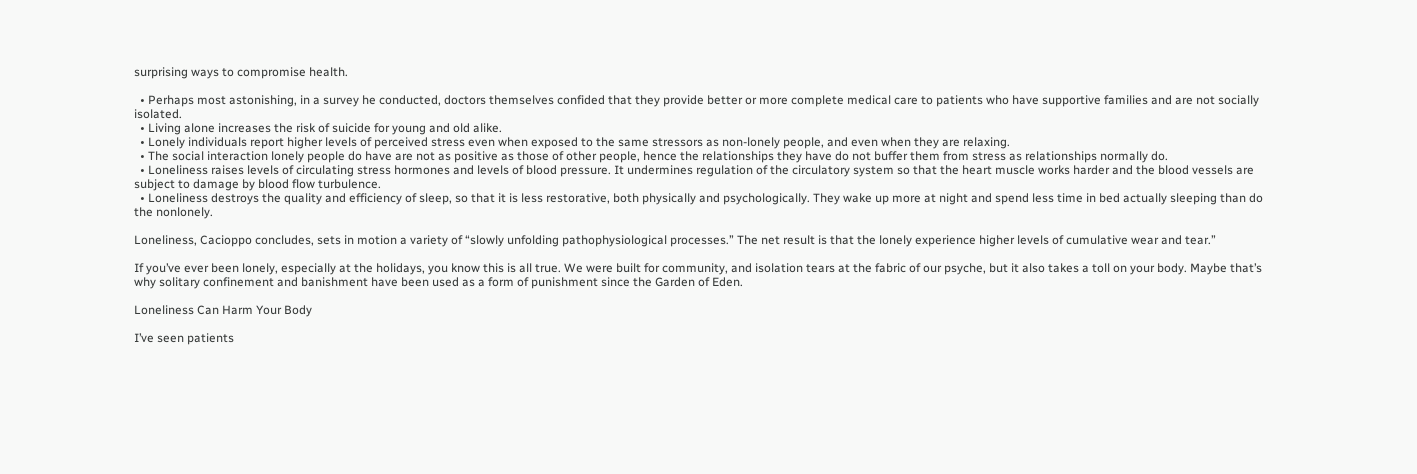surprising ways to compromise health.

  • Perhaps most astonishing, in a survey he conducted, doctors themselves confided that they provide better or more complete medical care to patients who have supportive families and are not socially isolated.
  • Living alone increases the risk of suicide for young and old alike.
  • Lonely individuals report higher levels of perceived stress even when exposed to the same stressors as non-lonely people, and even when they are relaxing.
  • The social interaction lonely people do have are not as positive as those of other people, hence the relationships they have do not buffer them from stress as relationships normally do.
  • Loneliness raises levels of circulating stress hormones and levels of blood pressure. It undermines regulation of the circulatory system so that the heart muscle works harder and the blood vessels are subject to damage by blood flow turbulence.
  • Loneliness destroys the quality and efficiency of sleep, so that it is less restorative, both physically and psychologically. They wake up more at night and spend less time in bed actually sleeping than do the nonlonely.

Loneliness, Cacioppo concludes, sets in motion a variety of “slowly unfolding pathophysiological processes.” The net result is that the lonely experience higher levels of cumulative wear and tear.”

If you’ve ever been lonely, especially at the holidays, you know this is all true. We were built for community, and isolation tears at the fabric of our psyche, but it also takes a toll on your body. Maybe that’s why solitary confinement and banishment have been used as a form of punishment since the Garden of Eden.

Loneliness Can Harm Your Body

I’ve seen patients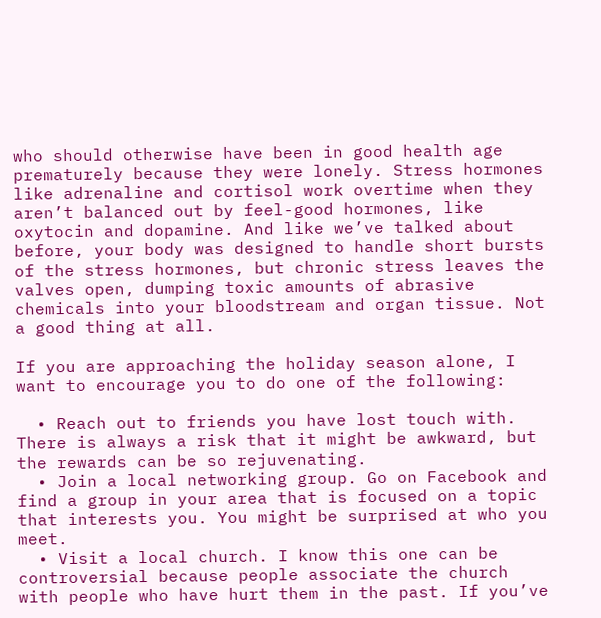who should otherwise have been in good health age prematurely because they were lonely. Stress hormones like adrenaline and cortisol work overtime when they aren’t balanced out by feel-good hormones, like oxytocin and dopamine. And like we’ve talked about before, your body was designed to handle short bursts of the stress hormones, but chronic stress leaves the valves open, dumping toxic amounts of abrasive chemicals into your bloodstream and organ tissue. Not a good thing at all.

If you are approaching the holiday season alone, I want to encourage you to do one of the following:

  • Reach out to friends you have lost touch with. There is always a risk that it might be awkward, but the rewards can be so rejuvenating.
  • Join a local networking group. Go on Facebook and find a group in your area that is focused on a topic that interests you. You might be surprised at who you meet.
  • Visit a local church. I know this one can be controversial because people associate the church with people who have hurt them in the past. If you’ve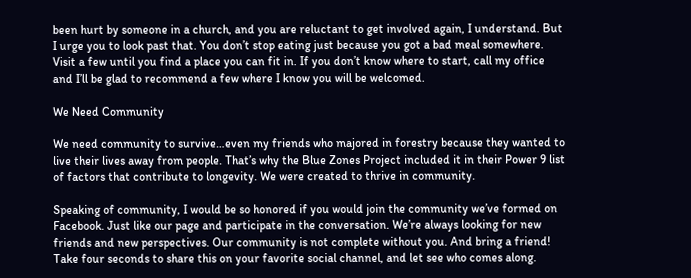been hurt by someone in a church, and you are reluctant to get involved again, I understand. But I urge you to look past that. You don’t stop eating just because you got a bad meal somewhere. Visit a few until you find a place you can fit in. If you don’t know where to start, call my office and I’ll be glad to recommend a few where I know you will be welcomed.

We Need Community

We need community to survive…even my friends who majored in forestry because they wanted to live their lives away from people. That’s why the Blue Zones Project included it in their Power 9 list of factors that contribute to longevity. We were created to thrive in community.

Speaking of community, I would be so honored if you would join the community we’ve formed on Facebook. Just like our page and participate in the conversation. We’re always looking for new friends and new perspectives. Our community is not complete without you. And bring a friend! Take four seconds to share this on your favorite social channel, and let see who comes along.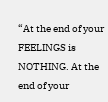“At the end of your FEELINGS is NOTHING. At the end of your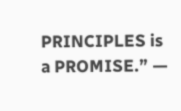PRINCIPLES is a PROMISE.” —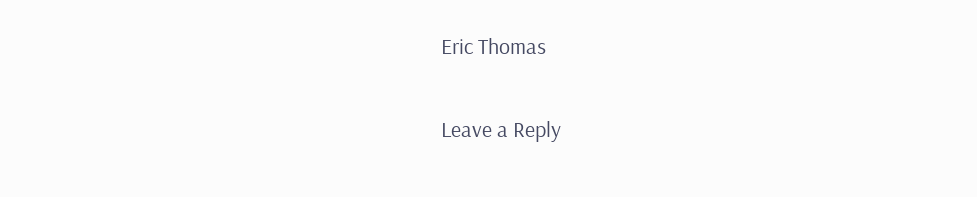Eric Thomas

Leave a Reply